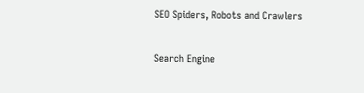SEO Spiders, Robots and Crawlers

Search Engine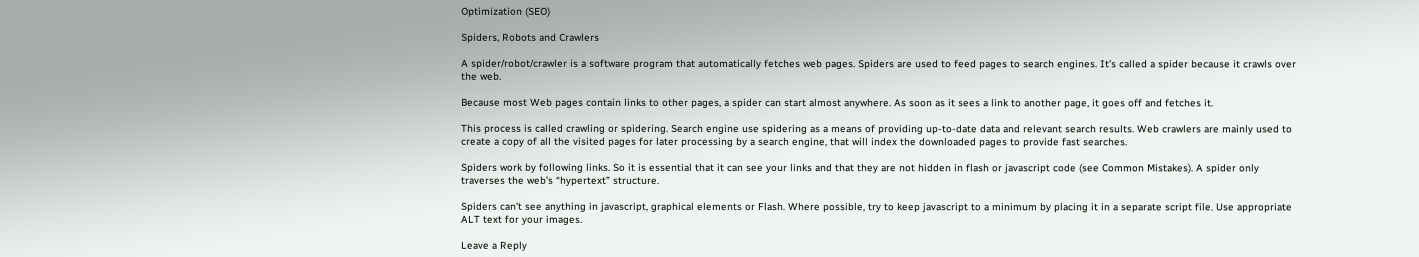Optimization (SEO)

Spiders, Robots and Crawlers

A spider/robot/crawler is a software program that automatically fetches web pages. Spiders are used to feed pages to search engines. It’s called a spider because it crawls over the web.

Because most Web pages contain links to other pages, a spider can start almost anywhere. As soon as it sees a link to another page, it goes off and fetches it.

This process is called crawling or spidering. Search engine use spidering as a means of providing up-to-date data and relevant search results. Web crawlers are mainly used to create a copy of all the visited pages for later processing by a search engine, that will index the downloaded pages to provide fast searches.

Spiders work by following links. So it is essential that it can see your links and that they are not hidden in flash or javascript code (see Common Mistakes). A spider only traverses the web’s “hypertext” structure.

Spiders can’t see anything in javascript, graphical elements or Flash. Where possible, try to keep javascript to a minimum by placing it in a separate script file. Use appropriate ALT text for your images.

Leave a Reply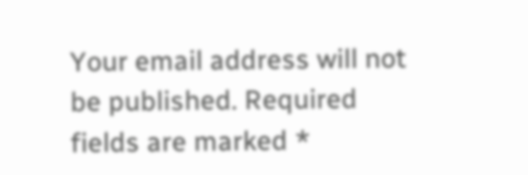Your email address will not be published. Required fields are marked *